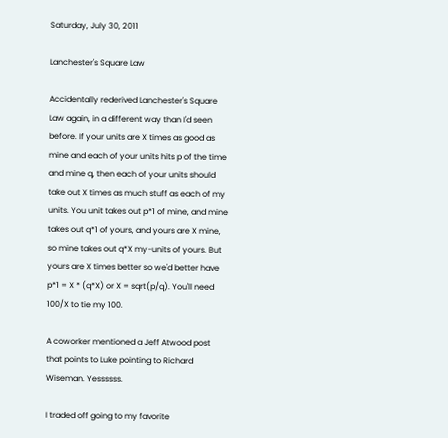Saturday, July 30, 2011

Lanchester's Square Law

Accidentally rederived Lanchester's Square Law again, in a different way than I'd seen before. If your units are X times as good as mine and each of your units hits p of the time and mine q, then each of your units should take out X times as much stuff as each of my units. You unit takes out p*1 of mine, and mine takes out q*1 of yours, and yours are X mine, so mine takes out q*X my-units of yours. But yours are X times better so we'd better have p*1 = X * (q*X) or X = sqrt(p/q). You'll need 100/X to tie my 100.

A coworker mentioned a Jeff Atwood post that points to Luke pointing to Richard Wiseman. Yessssss.

I traded off going to my favorite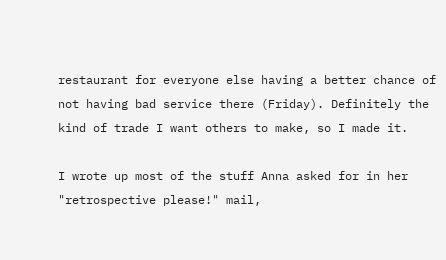restaurant for everyone else having a better chance of not having bad service there (Friday). Definitely the kind of trade I want others to make, so I made it.

I wrote up most of the stuff Anna asked for in her "retrospective please!" mail,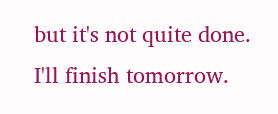but it's not quite done. I'll finish tomorrow.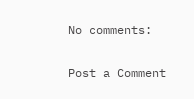No comments:

Post a Comment